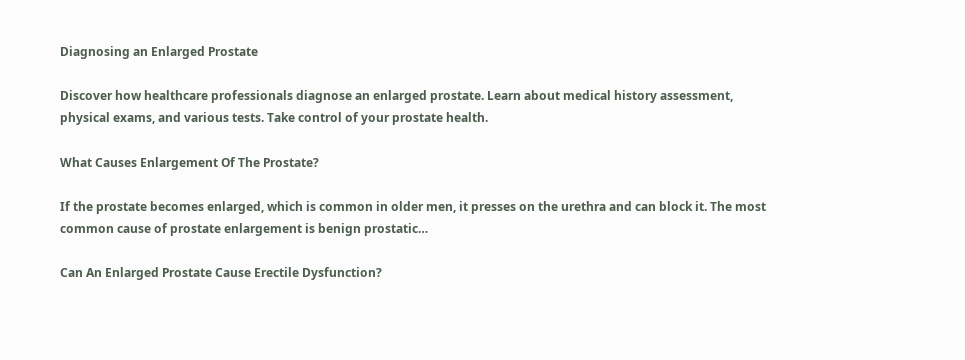Diagnosing an Enlarged Prostate

Discover how healthcare professionals diagnose an enlarged prostate. Learn about medical history assessment, physical exams, and various tests. Take control of your prostate health.

What Causes Enlargement Of The Prostate?

If the prostate becomes enlarged, which is common in older men, it presses on the urethra and can block it. The most common cause of prostate enlargement is benign prostatic…

Can An Enlarged Prostate Cause Erectile Dysfunction?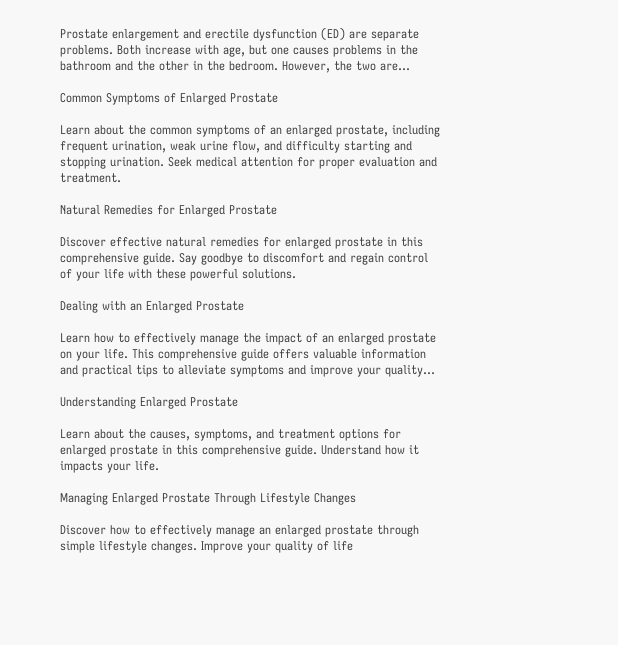Prostate enlargement and erectile dysfunction (ED) are separate problems. Both increase with age, but one causes problems in the bathroom and the other in the bedroom. However, the two are…

Common Symptoms of Enlarged Prostate

Learn about the common symptoms of an enlarged prostate, including frequent urination, weak urine flow, and difficulty starting and stopping urination. Seek medical attention for proper evaluation and treatment.

Natural Remedies for Enlarged Prostate

Discover effective natural remedies for enlarged prostate in this comprehensive guide. Say goodbye to discomfort and regain control of your life with these powerful solutions.

Dealing with an Enlarged Prostate

Learn how to effectively manage the impact of an enlarged prostate on your life. This comprehensive guide offers valuable information and practical tips to alleviate symptoms and improve your quality…

Understanding Enlarged Prostate

Learn about the causes, symptoms, and treatment options for enlarged prostate in this comprehensive guide. Understand how it impacts your life.

Managing Enlarged Prostate Through Lifestyle Changes

Discover how to effectively manage an enlarged prostate through simple lifestyle changes. Improve your quality of life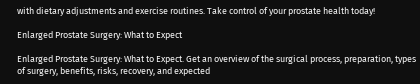with dietary adjustments and exercise routines. Take control of your prostate health today!

Enlarged Prostate Surgery: What to Expect

Enlarged Prostate Surgery: What to Expect. Get an overview of the surgical process, preparation, types of surgery, benefits, risks, recovery, and expected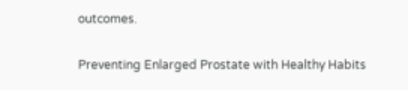outcomes.

Preventing Enlarged Prostate with Healthy Habits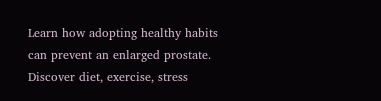Learn how adopting healthy habits can prevent an enlarged prostate. Discover diet, exercise, stress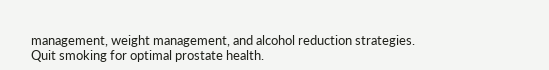management, weight management, and alcohol reduction strategies. Quit smoking for optimal prostate health.